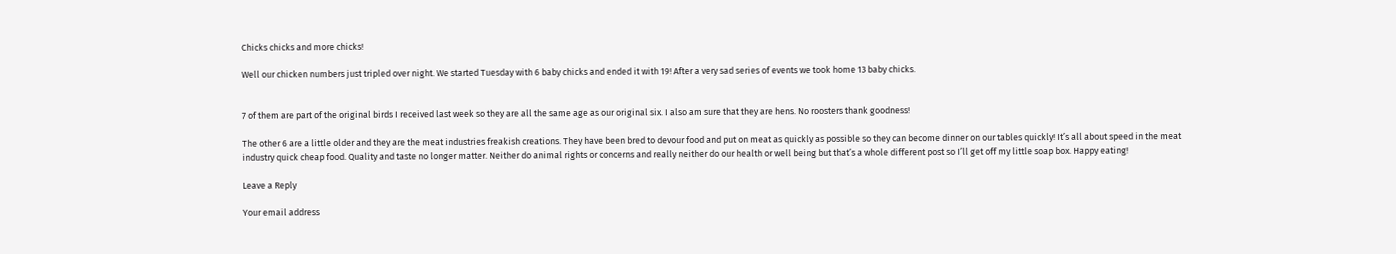Chicks chicks and more chicks!

Well our chicken numbers just tripled over night. We started Tuesday with 6 baby chicks and ended it with 19! After a very sad series of events we took home 13 baby chicks.


7 of them are part of the original birds I received last week so they are all the same age as our original six. I also am sure that they are hens. No roosters thank goodness!

The other 6 are a little older and they are the meat industries freakish creations. They have been bred to devour food and put on meat as quickly as possible so they can become dinner on our tables quickly! It’s all about speed in the meat industry quick cheap food. Quality and taste no longer matter. Neither do animal rights or concerns and really neither do our health or well being but that’s a whole different post so I’ll get off my little soap box. Happy eating!

Leave a Reply

Your email address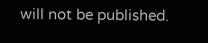will not be published.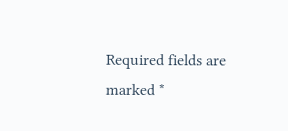Required fields are marked *